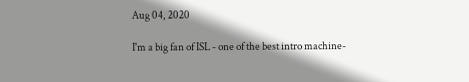Aug 04, 2020

I'm a big fan of ISL - one of the best intro machine-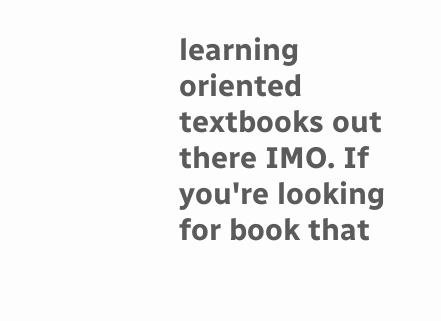learning oriented textbooks out there IMO. If you're looking for book that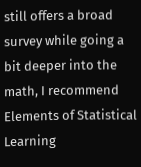still offers a broad survey while going a bit deeper into the math, I recommend Elements of Statistical Learning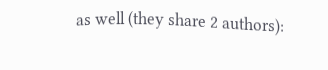as well (they share 2 authors):